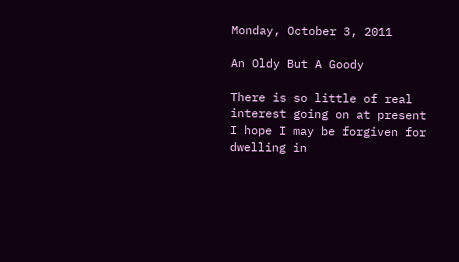Monday, October 3, 2011

An Oldy But A Goody

There is so little of real interest going on at present I hope I may be forgiven for dwelling in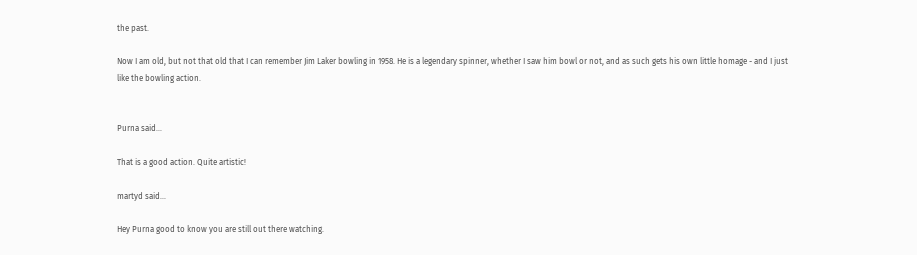the past.

Now I am old, but not that old that I can remember Jim Laker bowling in 1958. He is a legendary spinner, whether I saw him bowl or not, and as such gets his own little homage - and I just like the bowling action.


Purna said...

That is a good action. Quite artistic!

martyd said...

Hey Purna good to know you are still out there watching.